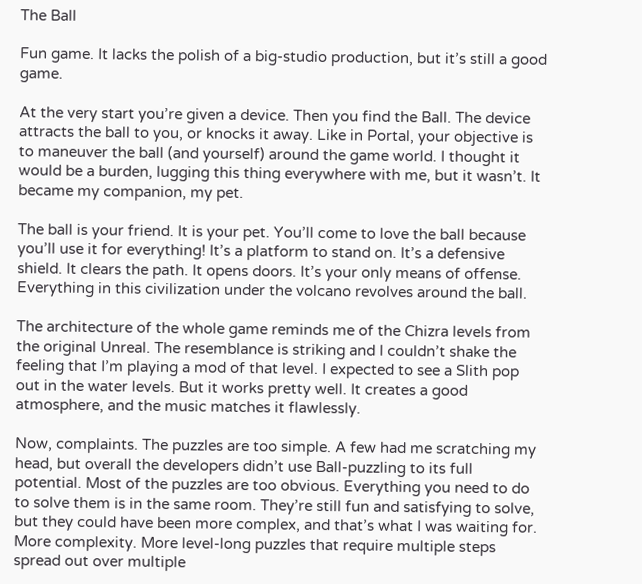The Ball

Fun game. It lacks the polish of a big-studio production, but it’s still a good game.

At the very start you’re given a device. Then you find the Ball. The device attracts the ball to you, or knocks it away. Like in Portal, your objective is to maneuver the ball (and yourself) around the game world. I thought it would be a burden, lugging this thing everywhere with me, but it wasn’t. It became my companion, my pet.

The ball is your friend. It is your pet. You’ll come to love the ball because you’ll use it for everything! It’s a platform to stand on. It’s a defensive shield. It clears the path. It opens doors. It’s your only means of offense. Everything in this civilization under the volcano revolves around the ball.

The architecture of the whole game reminds me of the Chizra levels from the original Unreal. The resemblance is striking and I couldn’t shake the feeling that I’m playing a mod of that level. I expected to see a Slith pop out in the water levels. But it works pretty well. It creates a good atmosphere, and the music matches it flawlessly.

Now, complaints. The puzzles are too simple. A few had me scratching my head, but overall the developers didn’t use Ball-puzzling to its full potential. Most of the puzzles are too obvious. Everything you need to do to solve them is in the same room. They’re still fun and satisfying to solve, but they could have been more complex, and that’s what I was waiting for. More complexity. More level-long puzzles that require multiple steps spread out over multiple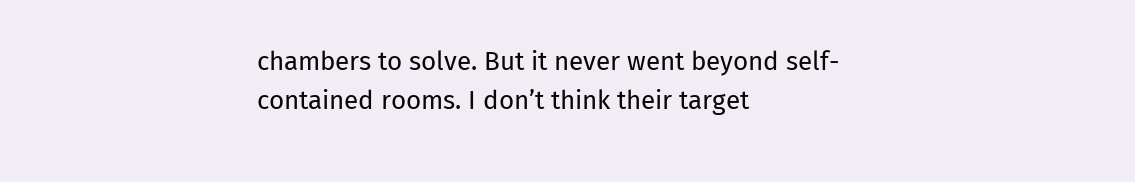chambers to solve. But it never went beyond self-contained rooms. I don’t think their target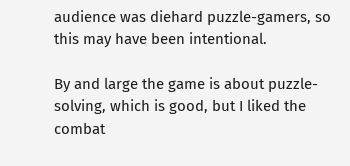audience was diehard puzzle-gamers, so this may have been intentional.

By and large the game is about puzzle-solving, which is good, but I liked the combat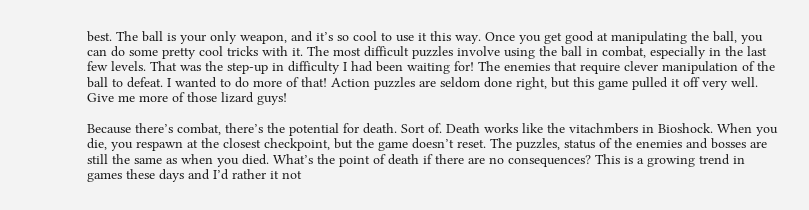best. The ball is your only weapon, and it’s so cool to use it this way. Once you get good at manipulating the ball, you can do some pretty cool tricks with it. The most difficult puzzles involve using the ball in combat, especially in the last few levels. That was the step-up in difficulty I had been waiting for! The enemies that require clever manipulation of the ball to defeat. I wanted to do more of that! Action puzzles are seldom done right, but this game pulled it off very well. Give me more of those lizard guys!

Because there’s combat, there’s the potential for death. Sort of. Death works like the vitachmbers in Bioshock. When you die, you respawn at the closest checkpoint, but the game doesn’t reset. The puzzles, status of the enemies and bosses are still the same as when you died. What’s the point of death if there are no consequences? This is a growing trend in games these days and I’d rather it not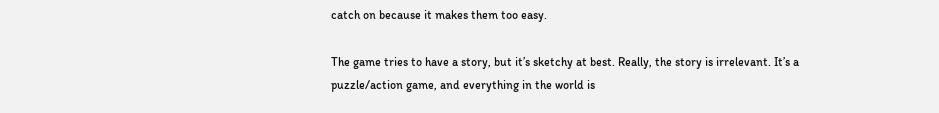catch on because it makes them too easy.

The game tries to have a story, but it’s sketchy at best. Really, the story is irrelevant. It’s a puzzle/action game, and everything in the world is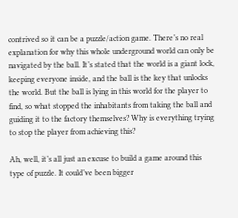contrived so it can be a puzzle/action game. There’s no real explanation for why this whole underground world can only be navigated by the ball. It’s stated that the world is a giant lock, keeping everyone inside, and the ball is the key that unlocks the world. But the ball is lying in this world for the player to find, so what stopped the inhabitants from taking the ball and guiding it to the factory themselves? Why is everything trying to stop the player from achieving this?

Ah, well, it’s all just an excuse to build a game around this type of puzzle. It could’ve been bigger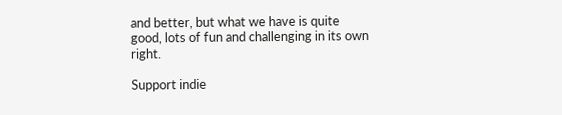and better, but what we have is quite good, lots of fun and challenging in its own right.

Support indie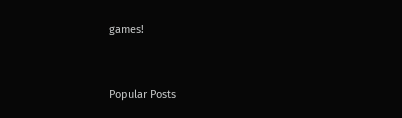games!


Popular Posts